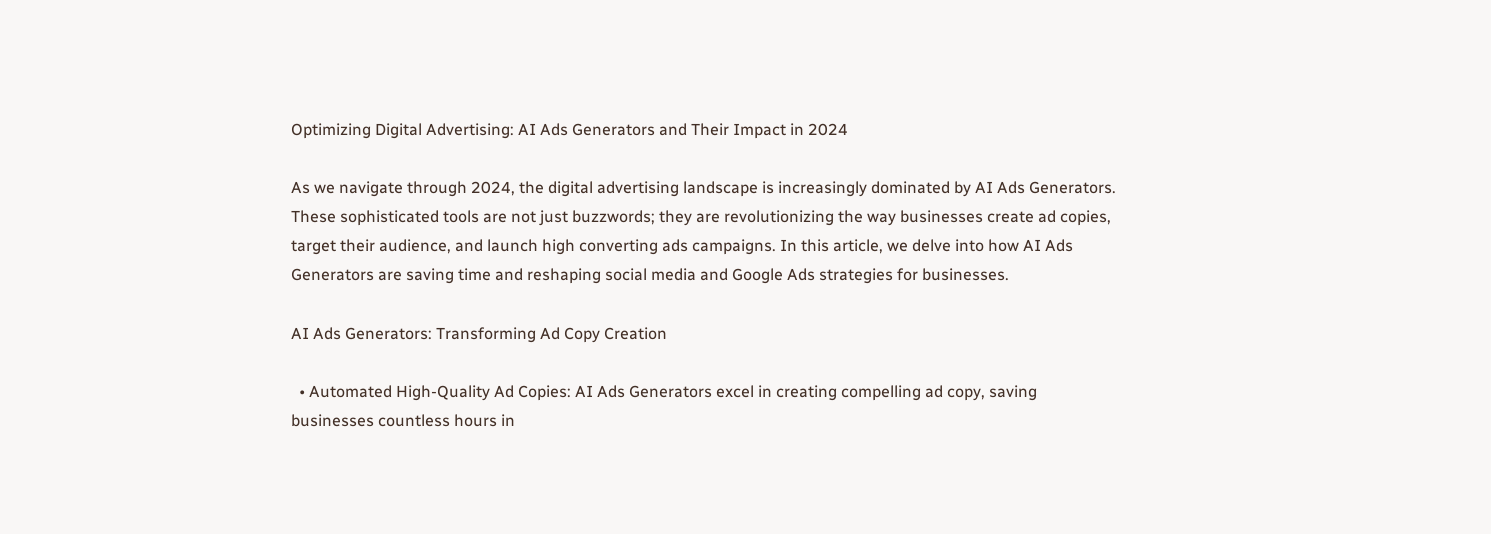Optimizing Digital Advertising: AI Ads Generators and Their Impact in 2024

As we navigate through 2024, the digital advertising landscape is increasingly dominated by AI Ads Generators. These sophisticated tools are not just buzzwords; they are revolutionizing the way businesses create ad copies, target their audience, and launch high converting ads campaigns. In this article, we delve into how AI Ads Generators are saving time and reshaping social media and Google Ads strategies for businesses.

AI Ads Generators: Transforming Ad Copy Creation

  • Automated High-Quality Ad Copies: AI Ads Generators excel in creating compelling ad copy, saving businesses countless hours in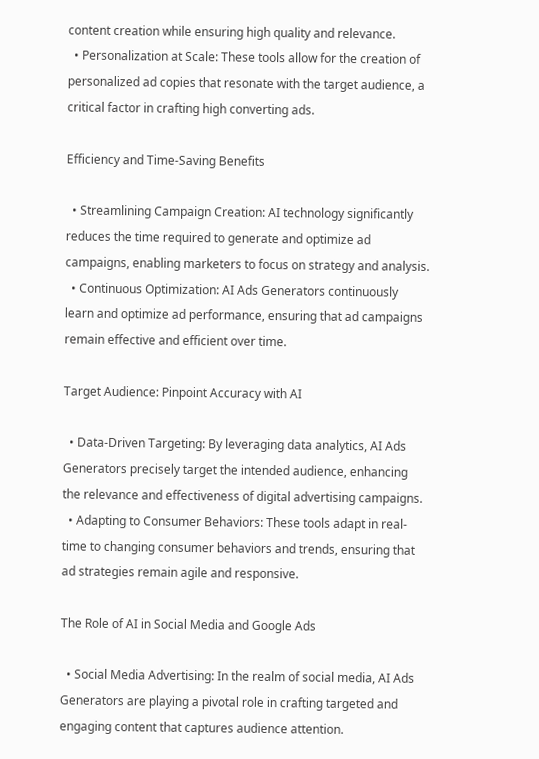content creation while ensuring high quality and relevance.
  • Personalization at Scale: These tools allow for the creation of personalized ad copies that resonate with the target audience, a critical factor in crafting high converting ads.

Efficiency and Time-Saving Benefits

  • Streamlining Campaign Creation: AI technology significantly reduces the time required to generate and optimize ad campaigns, enabling marketers to focus on strategy and analysis.
  • Continuous Optimization: AI Ads Generators continuously learn and optimize ad performance, ensuring that ad campaigns remain effective and efficient over time.

Target Audience: Pinpoint Accuracy with AI

  • Data-Driven Targeting: By leveraging data analytics, AI Ads Generators precisely target the intended audience, enhancing the relevance and effectiveness of digital advertising campaigns.
  • Adapting to Consumer Behaviors: These tools adapt in real-time to changing consumer behaviors and trends, ensuring that ad strategies remain agile and responsive.

The Role of AI in Social Media and Google Ads

  • Social Media Advertising: In the realm of social media, AI Ads Generators are playing a pivotal role in crafting targeted and engaging content that captures audience attention.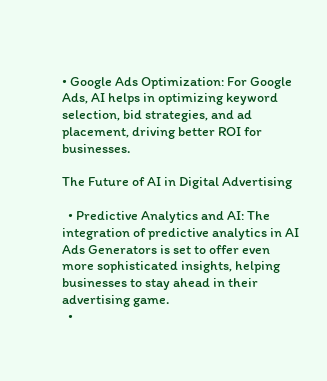• Google Ads Optimization: For Google Ads, AI helps in optimizing keyword selection, bid strategies, and ad placement, driving better ROI for businesses.

The Future of AI in Digital Advertising

  • Predictive Analytics and AI: The integration of predictive analytics in AI Ads Generators is set to offer even more sophisticated insights, helping businesses to stay ahead in their advertising game.
  •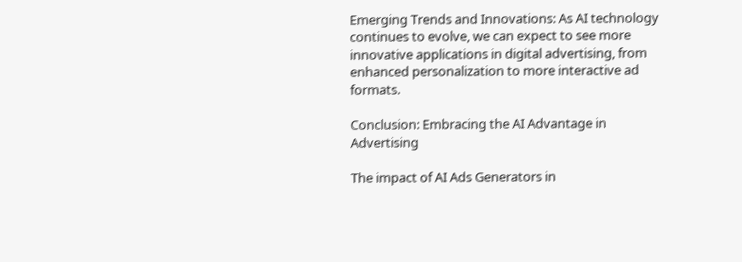Emerging Trends and Innovations: As AI technology continues to evolve, we can expect to see more innovative applications in digital advertising, from enhanced personalization to more interactive ad formats.

Conclusion: Embracing the AI Advantage in Advertising

The impact of AI Ads Generators in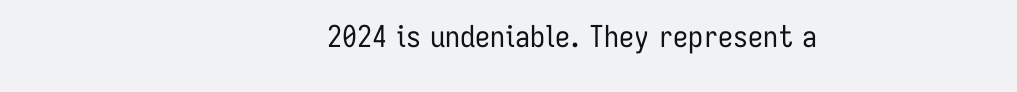2024 is undeniable. They represent a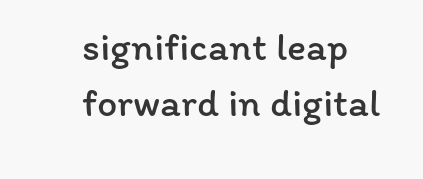significant leap forward in digital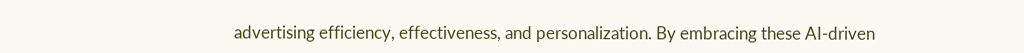advertising efficiency, effectiveness, and personalization. By embracing these AI-driven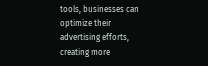tools, businesses can optimize their advertising efforts, creating more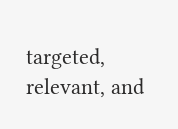targeted, relevant, and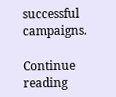successful campaigns.

Continue reading